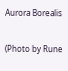Aurora Borealis

(Photo by Rune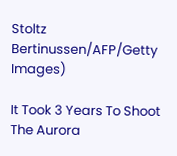Stoltz Bertinussen/AFP/Getty Images)

It Took 3 Years To Shoot The Aurora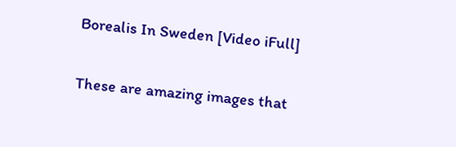Borealis In Sweden [Video iFull]

These are amazing images that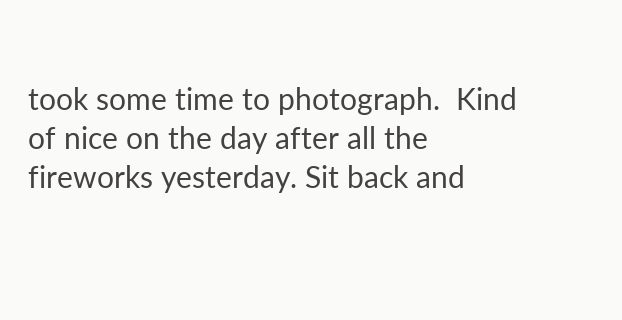took some time to photograph.  Kind of nice on the day after all the fireworks yesterday. Sit back and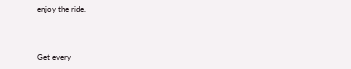enjoy the ride.



Get every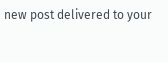new post delivered to your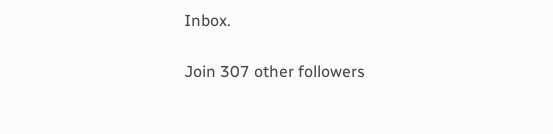Inbox.

Join 307 other followers